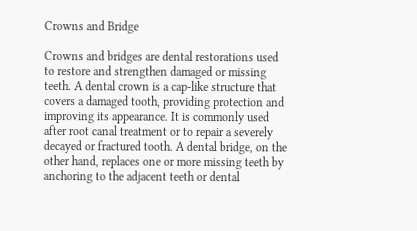Crowns and Bridge

Crowns and bridges are dental restorations used to restore and strengthen damaged or missing teeth. A dental crown is a cap-like structure that covers a damaged tooth, providing protection and improving its appearance. It is commonly used after root canal treatment or to repair a severely decayed or fractured tooth. A dental bridge, on the other hand, replaces one or more missing teeth by anchoring to the adjacent teeth or dental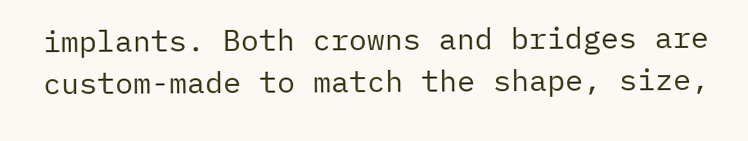implants. Both crowns and bridges are custom-made to match the shape, size,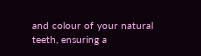and colour of your natural teeth, ensuring a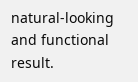natural-looking and functional result.